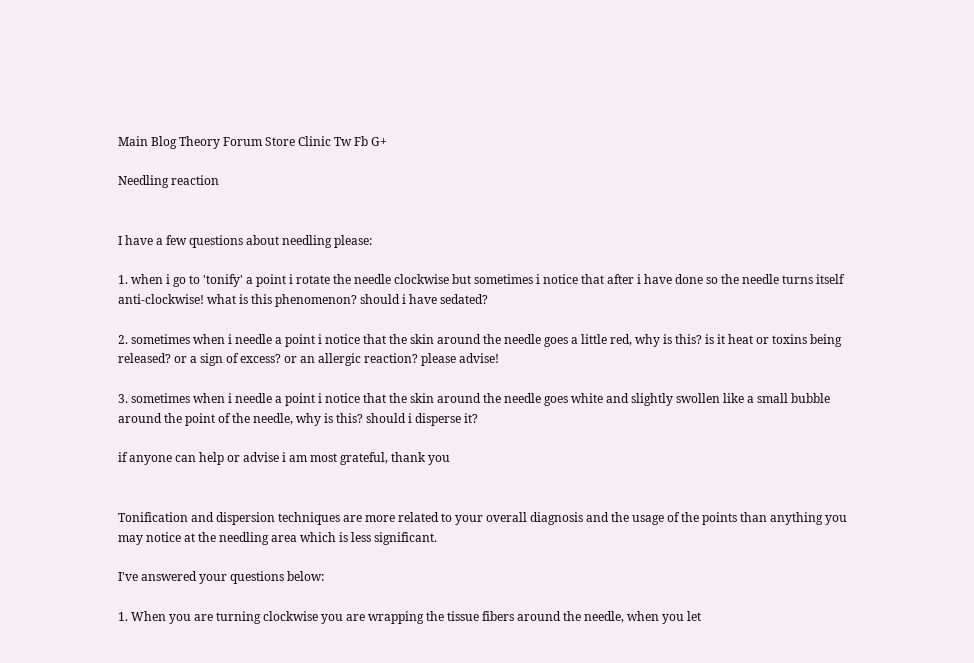Main Blog Theory Forum Store Clinic Tw Fb G+

Needling reaction


I have a few questions about needling please:

1. when i go to 'tonify' a point i rotate the needle clockwise but sometimes i notice that after i have done so the needle turns itself anti-clockwise! what is this phenomenon? should i have sedated?

2. sometimes when i needle a point i notice that the skin around the needle goes a little red, why is this? is it heat or toxins being released? or a sign of excess? or an allergic reaction? please advise!

3. sometimes when i needle a point i notice that the skin around the needle goes white and slightly swollen like a small bubble around the point of the needle, why is this? should i disperse it?

if anyone can help or advise i am most grateful, thank you


Tonification and dispersion techniques are more related to your overall diagnosis and the usage of the points than anything you may notice at the needling area which is less significant.

I've answered your questions below:

1. When you are turning clockwise you are wrapping the tissue fibers around the needle, when you let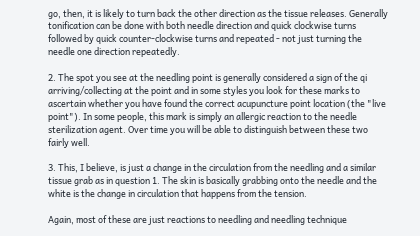go, then, it is likely to turn back the other direction as the tissue releases. Generally tonification can be done with both needle direction and quick clockwise turns followed by quick counter-clockwise turns and repeated - not just turning the needle one direction repeatedly.

2. The spot you see at the needling point is generally considered a sign of the qi arriving/collecting at the point and in some styles you look for these marks to ascertain whether you have found the correct acupuncture point location (the "live point"). In some people, this mark is simply an allergic reaction to the needle sterilization agent. Over time you will be able to distinguish between these two fairly well.

3. This, I believe, is just a change in the circulation from the needling and a similar tissue grab as in question 1. The skin is basically grabbing onto the needle and the white is the change in circulation that happens from the tension.

Again, most of these are just reactions to needling and needling technique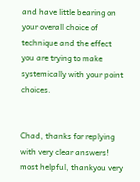and have little bearing on your overall choice of technique and the effect you are trying to make systemically with your point choices.


Chad, thanks for replying with very clear answers! most helpful, thankyou very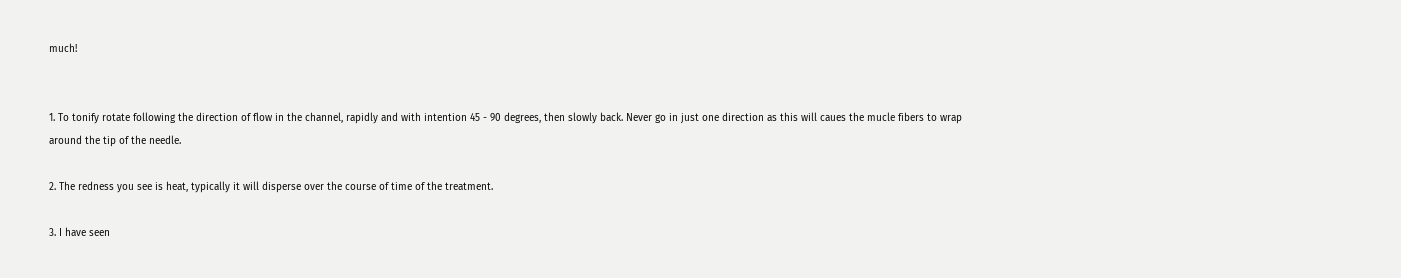much!


1. To tonify rotate following the direction of flow in the channel, rapidly and with intention 45 - 90 degrees, then slowly back. Never go in just one direction as this will caues the mucle fibers to wrap around the tip of the needle.

2. The redness you see is heat, typically it will disperse over the course of time of the treatment.

3. I have seen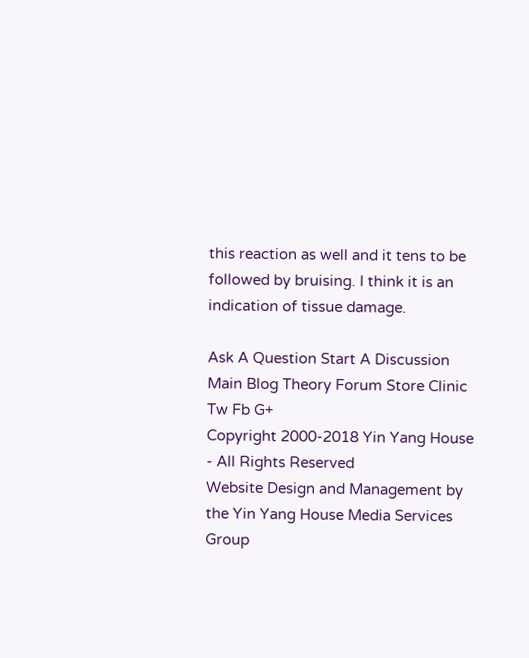this reaction as well and it tens to be followed by bruising. I think it is an indication of tissue damage.

Ask A Question Start A Discussion
Main Blog Theory Forum Store Clinic Tw Fb G+
Copyright 2000-2018 Yin Yang House - All Rights Reserved
Website Design and Management by the Yin Yang House Media Services Group